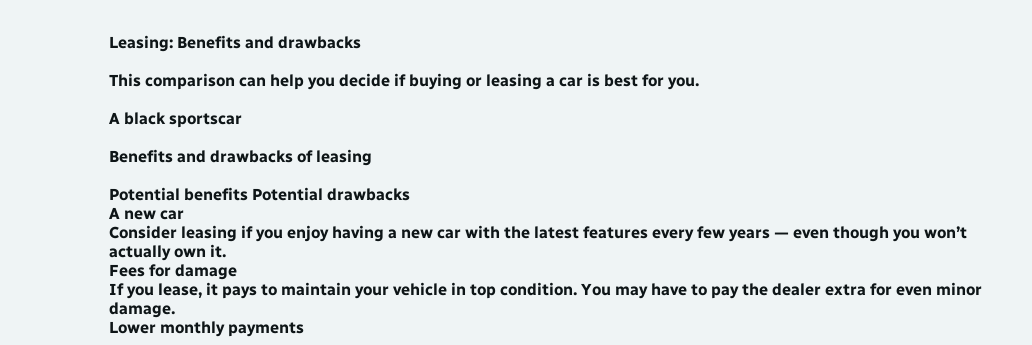Leasing: Benefits and drawbacks

This comparison can help you decide if buying or leasing a car is best for you.

A black sportscar

Benefits and drawbacks of leasing

Potential benefits Potential drawbacks
A new car
Consider leasing if you enjoy having a new car with the latest features every few years — even though you won’t actually own it.
Fees for damage
If you lease, it pays to maintain your vehicle in top condition. You may have to pay the dealer extra for even minor damage.
Lower monthly payments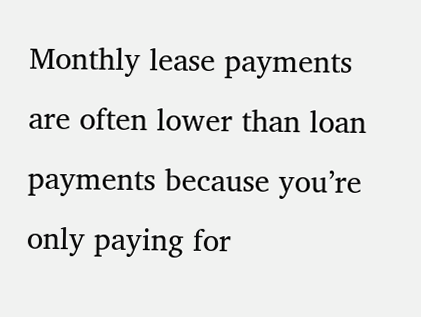Monthly lease payments are often lower than loan payments because you’re only paying for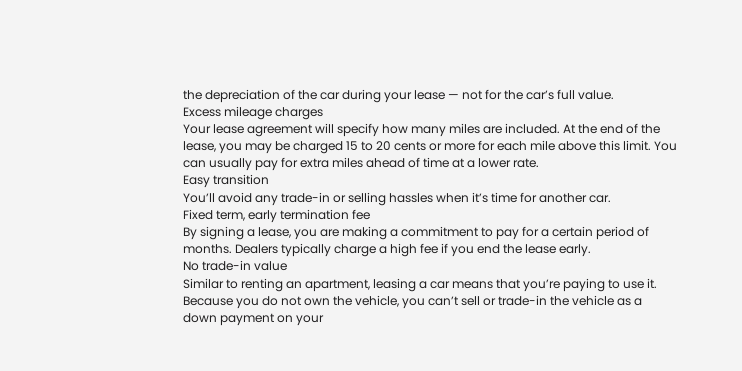the depreciation of the car during your lease — not for the car’s full value.
Excess mileage charges
Your lease agreement will specify how many miles are included. At the end of the lease, you may be charged 15 to 20 cents or more for each mile above this limit. You can usually pay for extra miles ahead of time at a lower rate.
Easy transition
You’ll avoid any trade-in or selling hassles when it’s time for another car.
Fixed term, early termination fee
By signing a lease, you are making a commitment to pay for a certain period of months. Dealers typically charge a high fee if you end the lease early.
No trade-in value
Similar to renting an apartment, leasing a car means that you’re paying to use it. Because you do not own the vehicle, you can’t sell or trade-in the vehicle as a down payment on your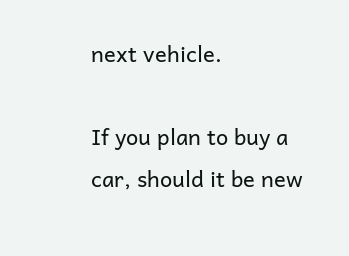next vehicle.

If you plan to buy a car, should it be new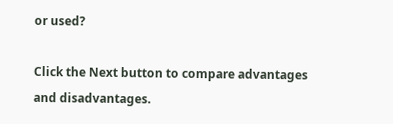or used?

Click the Next button to compare advantages and disadvantages.